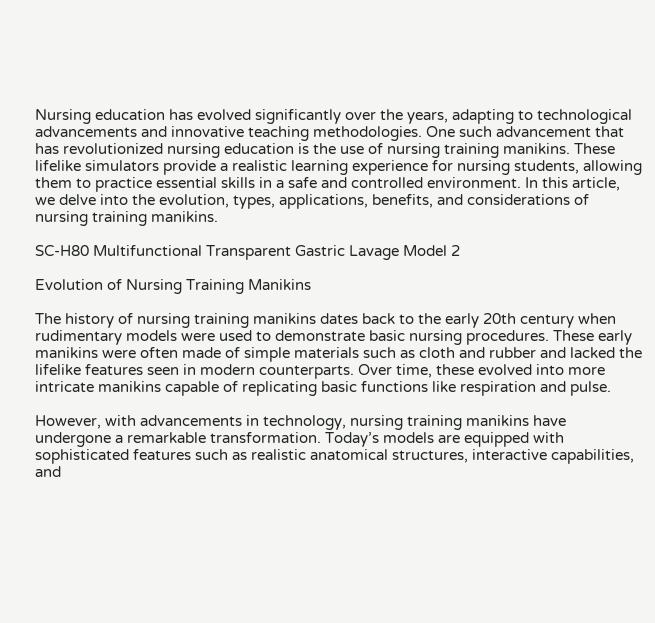Nursing education has evolved significantly over the years, adapting to technological advancements and innovative teaching methodologies. One such advancement that has revolutionized nursing education is the use of nursing training manikins. These lifelike simulators provide a realistic learning experience for nursing students, allowing them to practice essential skills in a safe and controlled environment. In this article, we delve into the evolution, types, applications, benefits, and considerations of nursing training manikins.

SC-H80 Multifunctional Transparent Gastric Lavage Model 2

Evolution of Nursing Training Manikins

The history of nursing training manikins dates back to the early 20th century when rudimentary models were used to demonstrate basic nursing procedures. These early manikins were often made of simple materials such as cloth and rubber and lacked the lifelike features seen in modern counterparts. Over time, these evolved into more intricate manikins capable of replicating basic functions like respiration and pulse.

However, with advancements in technology, nursing training manikins have undergone a remarkable transformation. Today’s models are equipped with sophisticated features such as realistic anatomical structures, interactive capabilities, and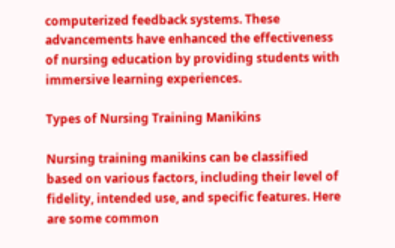computerized feedback systems. These advancements have enhanced the effectiveness of nursing education by providing students with immersive learning experiences.

Types of Nursing Training Manikins

Nursing training manikins can be classified based on various factors, including their level of fidelity, intended use, and specific features. Here are some common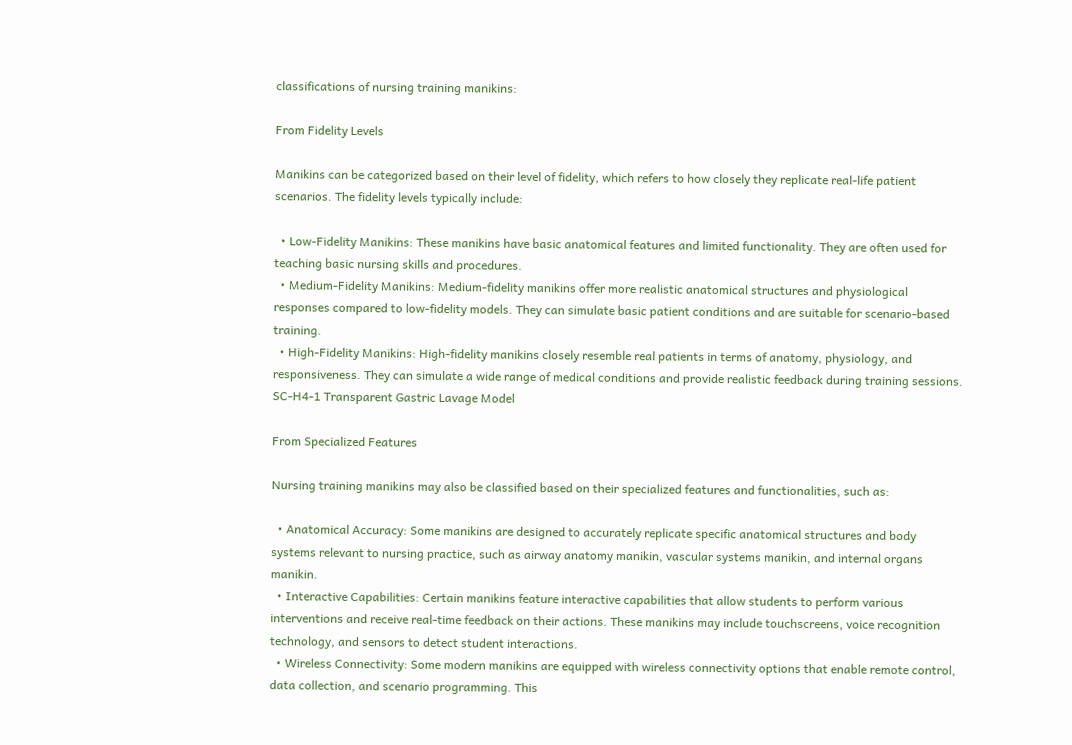classifications of nursing training manikins:

From Fidelity Levels

Manikins can be categorized based on their level of fidelity, which refers to how closely they replicate real-life patient scenarios. The fidelity levels typically include:

  • Low-Fidelity Manikins: These manikins have basic anatomical features and limited functionality. They are often used for teaching basic nursing skills and procedures.
  • Medium-Fidelity Manikins: Medium-fidelity manikins offer more realistic anatomical structures and physiological responses compared to low-fidelity models. They can simulate basic patient conditions and are suitable for scenario-based training.
  • High-Fidelity Manikins: High-fidelity manikins closely resemble real patients in terms of anatomy, physiology, and responsiveness. They can simulate a wide range of medical conditions and provide realistic feedback during training sessions.
SC-H4-1 Transparent Gastric Lavage Model

From Specialized Features

Nursing training manikins may also be classified based on their specialized features and functionalities, such as:

  • Anatomical Accuracy: Some manikins are designed to accurately replicate specific anatomical structures and body systems relevant to nursing practice, such as airway anatomy manikin, vascular systems manikin, and internal organs manikin.
  • Interactive Capabilities: Certain manikins feature interactive capabilities that allow students to perform various interventions and receive real-time feedback on their actions. These manikins may include touchscreens, voice recognition technology, and sensors to detect student interactions.
  • Wireless Connectivity: Some modern manikins are equipped with wireless connectivity options that enable remote control, data collection, and scenario programming. This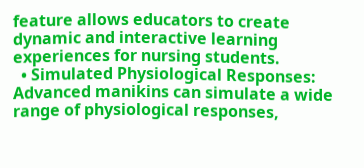feature allows educators to create dynamic and interactive learning experiences for nursing students.
  • Simulated Physiological Responses: Advanced manikins can simulate a wide range of physiological responses,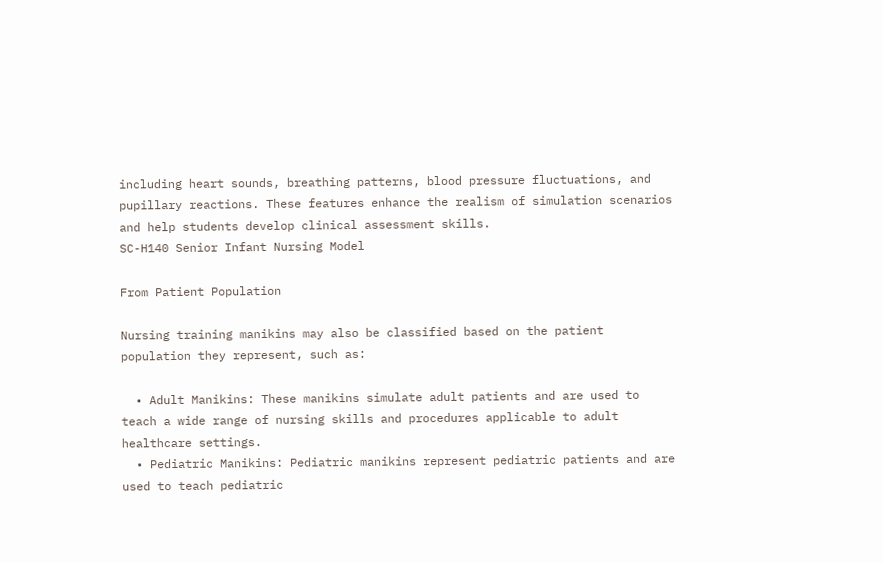including heart sounds, breathing patterns, blood pressure fluctuations, and pupillary reactions. These features enhance the realism of simulation scenarios and help students develop clinical assessment skills.
SC-H140 Senior Infant Nursing Model

From Patient Population

Nursing training manikins may also be classified based on the patient population they represent, such as:

  • Adult Manikins: These manikins simulate adult patients and are used to teach a wide range of nursing skills and procedures applicable to adult healthcare settings.
  • Pediatric Manikins: Pediatric manikins represent pediatric patients and are used to teach pediatric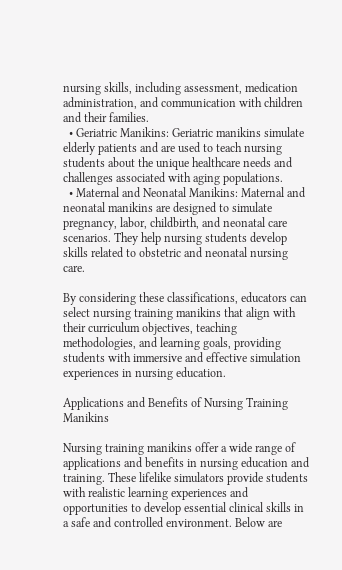nursing skills, including assessment, medication administration, and communication with children and their families.
  • Geriatric Manikins: Geriatric manikins simulate elderly patients and are used to teach nursing students about the unique healthcare needs and challenges associated with aging populations.
  • Maternal and Neonatal Manikins: Maternal and neonatal manikins are designed to simulate pregnancy, labor, childbirth, and neonatal care scenarios. They help nursing students develop skills related to obstetric and neonatal nursing care.

By considering these classifications, educators can select nursing training manikins that align with their curriculum objectives, teaching methodologies, and learning goals, providing students with immersive and effective simulation experiences in nursing education.

Applications and Benefits of Nursing Training Manikins

Nursing training manikins offer a wide range of applications and benefits in nursing education and training. These lifelike simulators provide students with realistic learning experiences and opportunities to develop essential clinical skills in a safe and controlled environment. Below are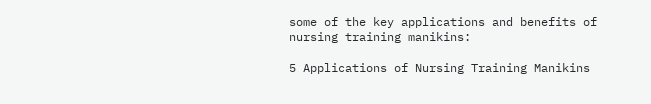some of the key applications and benefits of nursing training manikins:

5 Applications of Nursing Training Manikins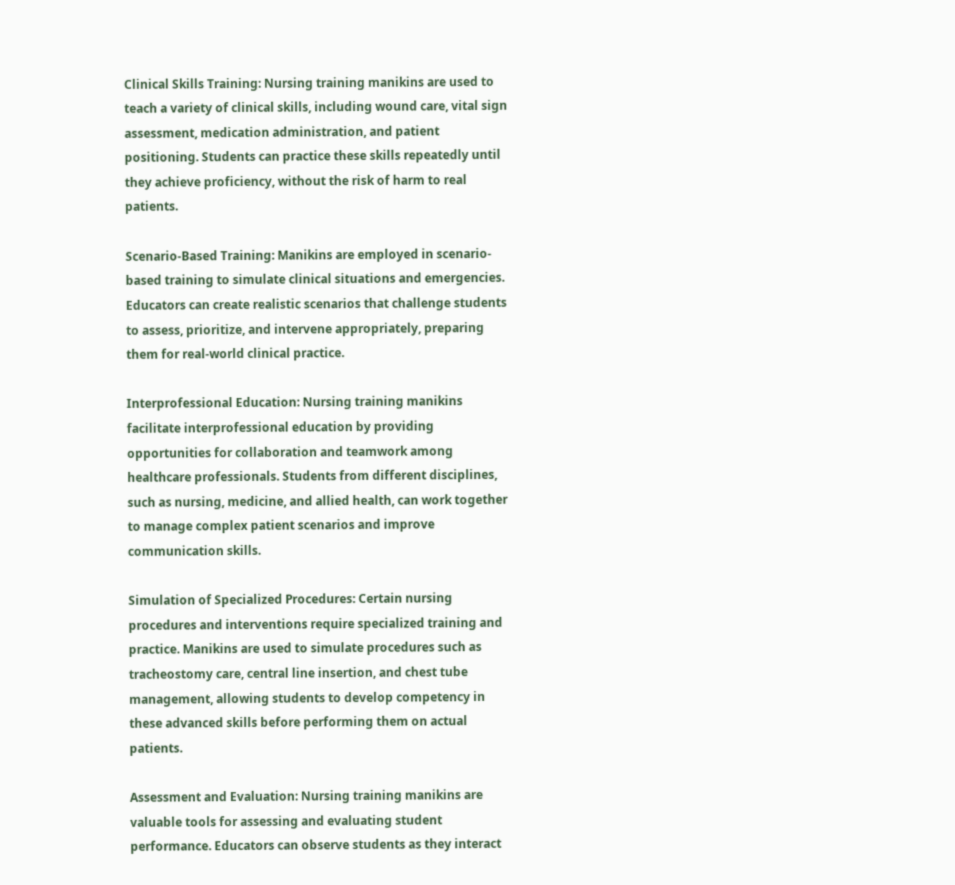Clinical Skills Training: Nursing training manikins are used to teach a variety of clinical skills, including wound care, vital sign assessment, medication administration, and patient positioning. Students can practice these skills repeatedly until they achieve proficiency, without the risk of harm to real patients.

Scenario-Based Training: Manikins are employed in scenario-based training to simulate clinical situations and emergencies. Educators can create realistic scenarios that challenge students to assess, prioritize, and intervene appropriately, preparing them for real-world clinical practice.

Interprofessional Education: Nursing training manikins facilitate interprofessional education by providing opportunities for collaboration and teamwork among healthcare professionals. Students from different disciplines, such as nursing, medicine, and allied health, can work together to manage complex patient scenarios and improve communication skills.

Simulation of Specialized Procedures: Certain nursing procedures and interventions require specialized training and practice. Manikins are used to simulate procedures such as tracheostomy care, central line insertion, and chest tube management, allowing students to develop competency in these advanced skills before performing them on actual patients.

Assessment and Evaluation: Nursing training manikins are valuable tools for assessing and evaluating student performance. Educators can observe students as they interact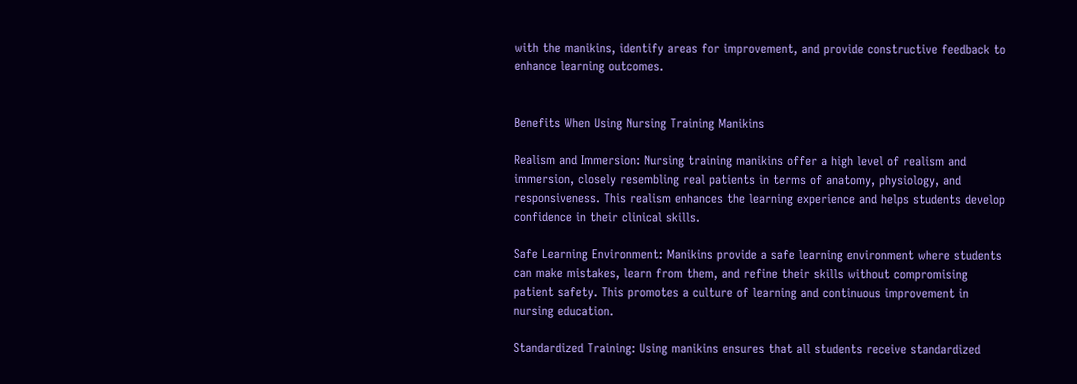with the manikins, identify areas for improvement, and provide constructive feedback to enhance learning outcomes.


Benefits When Using Nursing Training Manikins

Realism and Immersion: Nursing training manikins offer a high level of realism and immersion, closely resembling real patients in terms of anatomy, physiology, and responsiveness. This realism enhances the learning experience and helps students develop confidence in their clinical skills.

Safe Learning Environment: Manikins provide a safe learning environment where students can make mistakes, learn from them, and refine their skills without compromising patient safety. This promotes a culture of learning and continuous improvement in nursing education.

Standardized Training: Using manikins ensures that all students receive standardized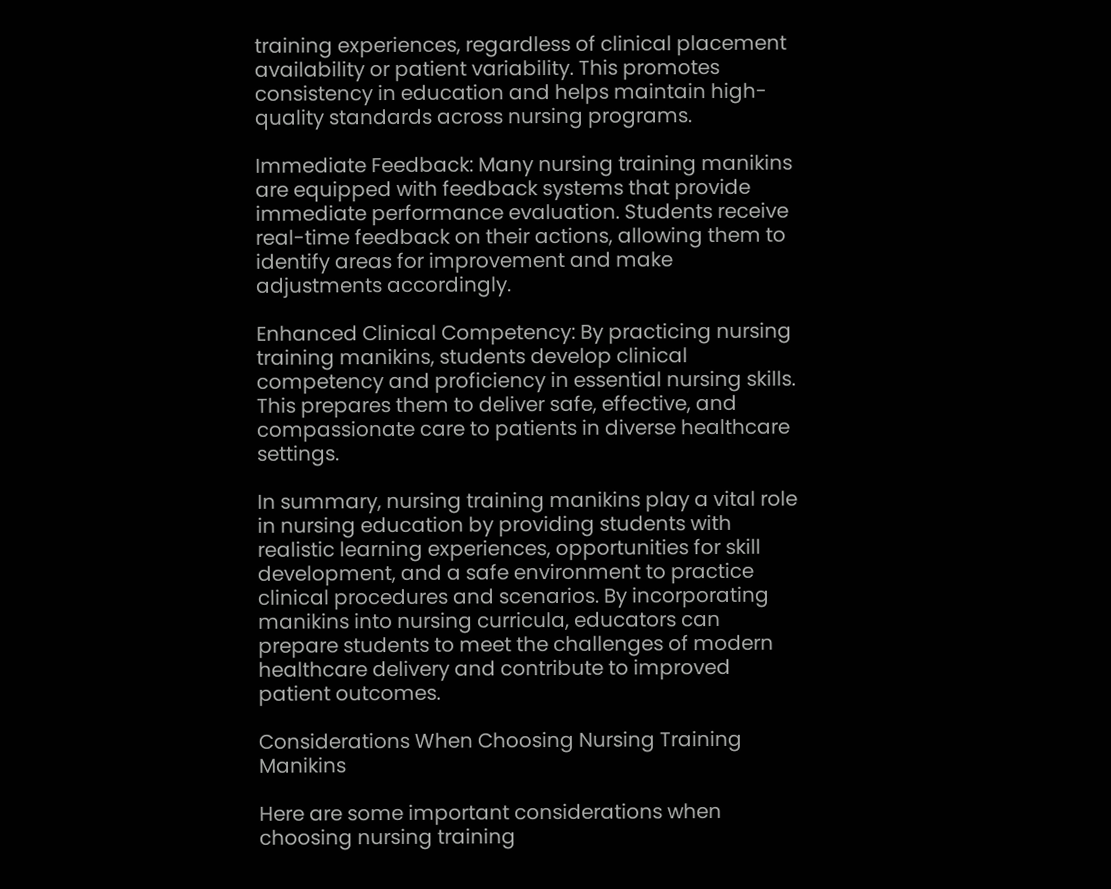training experiences, regardless of clinical placement availability or patient variability. This promotes consistency in education and helps maintain high-quality standards across nursing programs.

Immediate Feedback: Many nursing training manikins are equipped with feedback systems that provide immediate performance evaluation. Students receive real-time feedback on their actions, allowing them to identify areas for improvement and make adjustments accordingly.

Enhanced Clinical Competency: By practicing nursing training manikins, students develop clinical competency and proficiency in essential nursing skills. This prepares them to deliver safe, effective, and compassionate care to patients in diverse healthcare settings.

In summary, nursing training manikins play a vital role in nursing education by providing students with realistic learning experiences, opportunities for skill development, and a safe environment to practice clinical procedures and scenarios. By incorporating manikins into nursing curricula, educators can prepare students to meet the challenges of modern healthcare delivery and contribute to improved patient outcomes.

Considerations When Choosing Nursing Training Manikins

Here are some important considerations when choosing nursing training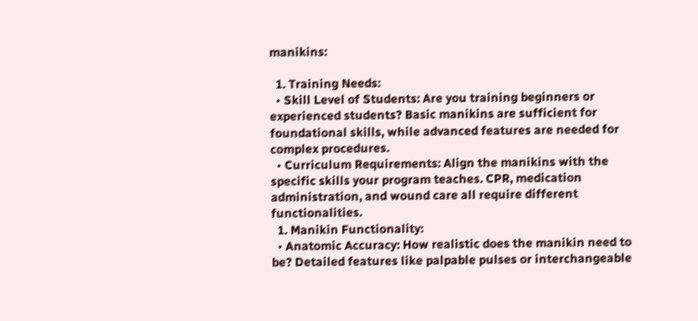manikins:

  1. Training Needs:
  • Skill Level of Students: Are you training beginners or experienced students? Basic manikins are sufficient for foundational skills, while advanced features are needed for complex procedures.
  • Curriculum Requirements: Align the manikins with the specific skills your program teaches. CPR, medication administration, and wound care all require different functionalities.
  1. Manikin Functionality:
  • Anatomic Accuracy: How realistic does the manikin need to be? Detailed features like palpable pulses or interchangeable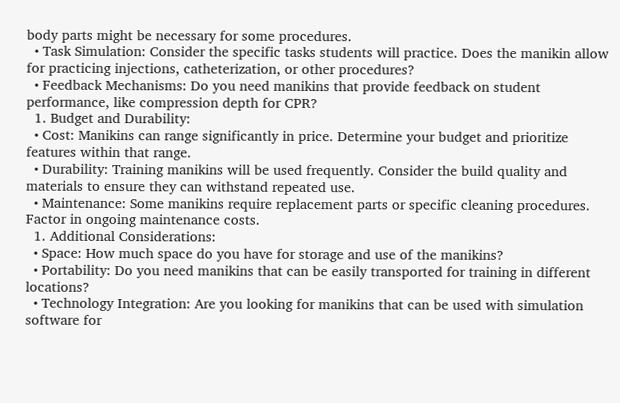body parts might be necessary for some procedures.
  • Task Simulation: Consider the specific tasks students will practice. Does the manikin allow for practicing injections, catheterization, or other procedures?
  • Feedback Mechanisms: Do you need manikins that provide feedback on student performance, like compression depth for CPR?
  1. Budget and Durability:
  • Cost: Manikins can range significantly in price. Determine your budget and prioritize features within that range.
  • Durability: Training manikins will be used frequently. Consider the build quality and materials to ensure they can withstand repeated use.
  • Maintenance: Some manikins require replacement parts or specific cleaning procedures. Factor in ongoing maintenance costs.
  1. Additional Considerations:
  • Space: How much space do you have for storage and use of the manikins?
  • Portability: Do you need manikins that can be easily transported for training in different locations?
  • Technology Integration: Are you looking for manikins that can be used with simulation software for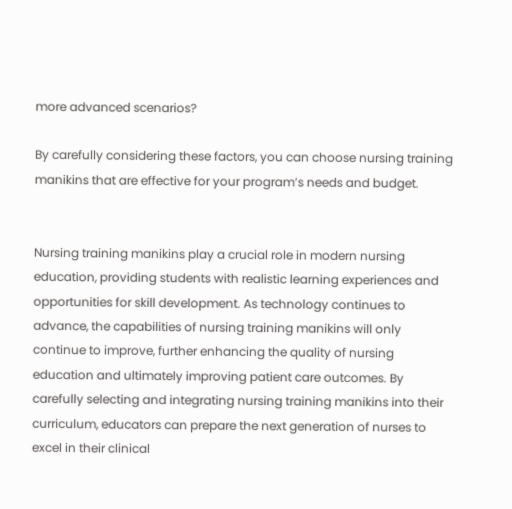more advanced scenarios?

By carefully considering these factors, you can choose nursing training manikins that are effective for your program’s needs and budget.


Nursing training manikins play a crucial role in modern nursing education, providing students with realistic learning experiences and opportunities for skill development. As technology continues to advance, the capabilities of nursing training manikins will only continue to improve, further enhancing the quality of nursing education and ultimately improving patient care outcomes. By carefully selecting and integrating nursing training manikins into their curriculum, educators can prepare the next generation of nurses to excel in their clinical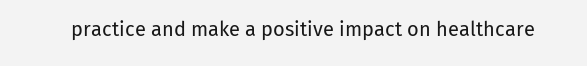practice and make a positive impact on healthcare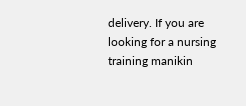delivery. If you are looking for a nursing training manikin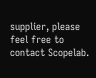supplier, please feel free to contact Scopelab.